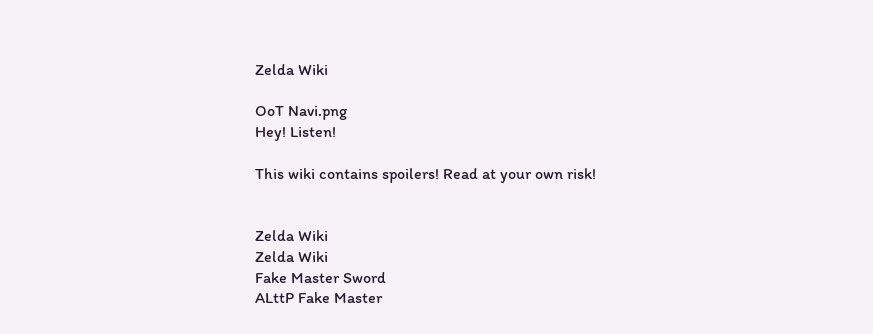Zelda Wiki

OoT Navi.png
Hey! Listen!

This wiki contains spoilers! Read at your own risk!


Zelda Wiki
Zelda Wiki
Fake Master Sword
ALttP Fake Master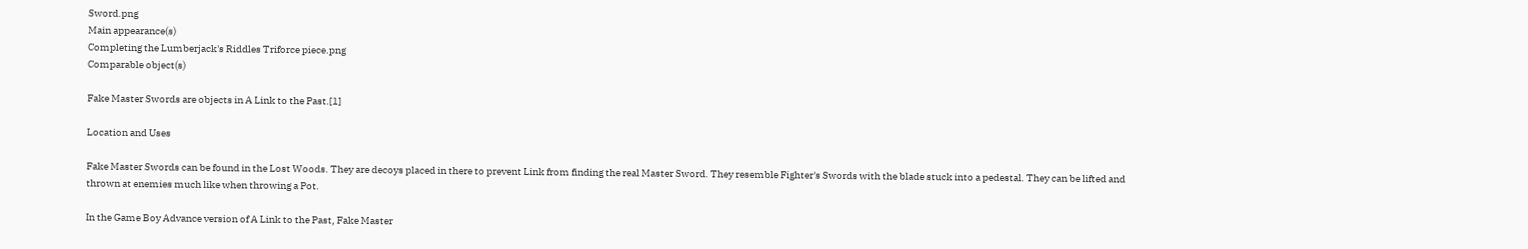Sword.png
Main appearance(s)
Completing the Lumberjack's Riddles Triforce piece.png
Comparable object(s)

Fake Master Swords are objects in A Link to the Past.[1]

Location and Uses

Fake Master Swords can be found in the Lost Woods. They are decoys placed in there to prevent Link from finding the real Master Sword. They resemble Fighter's Swords with the blade stuck into a pedestal. They can be lifted and thrown at enemies much like when throwing a Pot.

In the Game Boy Advance version of A Link to the Past, Fake Master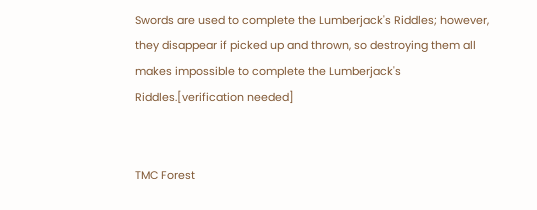Swords are used to complete the Lumberjack's Riddles; however, they disappear if picked up and thrown, so destroying them all makes impossible to complete the Lumberjack's Riddles.[verification needed]


TMC Forest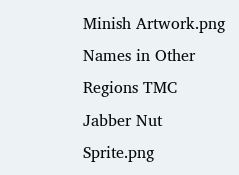Minish Artwork.png Names in Other Regions TMC Jabber Nut Sprite.png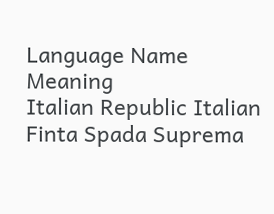Language Name Meaning
Italian Republic Italian Finta Spada Suprema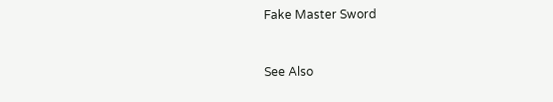Fake Master Sword


See Also